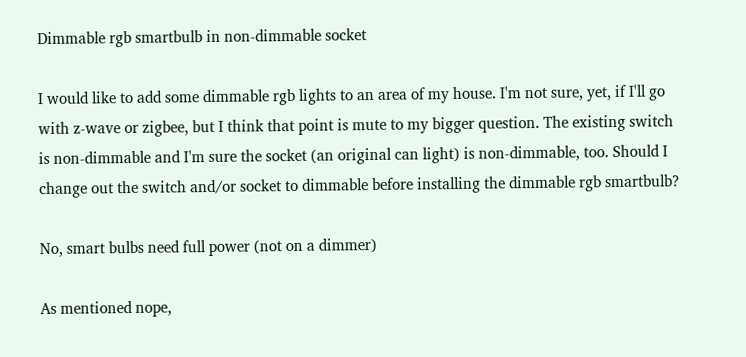Dimmable rgb smartbulb in non-dimmable socket

I would like to add some dimmable rgb lights to an area of my house. I'm not sure, yet, if I'll go with z-wave or zigbee, but I think that point is mute to my bigger question. The existing switch is non-dimmable and I'm sure the socket (an original can light) is non-dimmable, too. Should I change out the switch and/or socket to dimmable before installing the dimmable rgb smartbulb?

No, smart bulbs need full power (not on a dimmer)

As mentioned nope,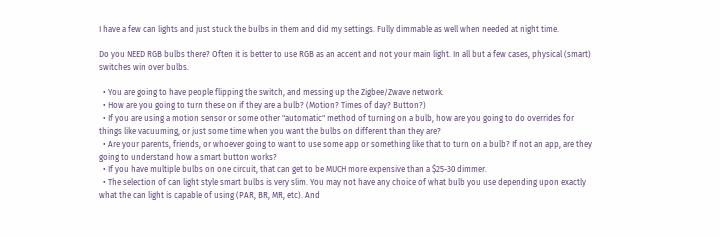I have a few can lights and just stuck the bulbs in them and did my settings. Fully dimmable as well when needed at night time.

Do you NEED RGB bulbs there? Often it is better to use RGB as an accent and not your main light. In all but a few cases, physical (smart) switches win over bulbs.

  • You are going to have people flipping the switch, and messing up the Zigbee/Zwave network.
  • How are you going to turn these on if they are a bulb? (Motion? Times of day? Button?)
  • If you are using a motion sensor or some other "automatic" method of turning on a bulb, how are you going to do overrides for things like vacuuming, or just some time when you want the bulbs on different than they are?
  • Are your parents, friends, or whoever going to want to use some app or something like that to turn on a bulb? If not an app, are they going to understand how a smart button works?
  • If you have multiple bulbs on one circuit, that can get to be MUCH more expensive than a $25-30 dimmer.
  • The selection of can light style smart bulbs is very slim. You may not have any choice of what bulb you use depending upon exactly what the can light is capable of using (PAR, BR, MR, etc). And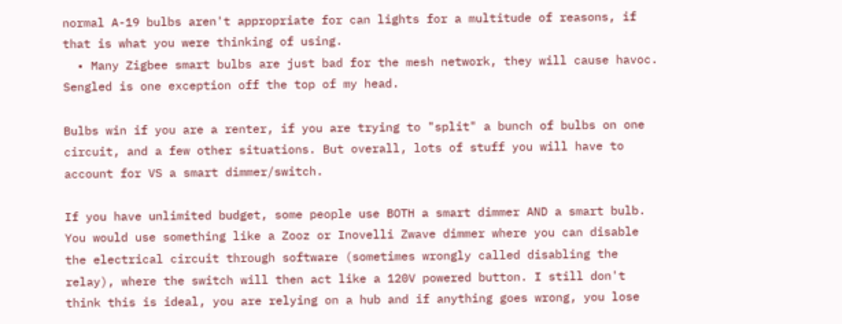normal A-19 bulbs aren't appropriate for can lights for a multitude of reasons, if that is what you were thinking of using.
  • Many Zigbee smart bulbs are just bad for the mesh network, they will cause havoc. Sengled is one exception off the top of my head.

Bulbs win if you are a renter, if you are trying to "split" a bunch of bulbs on one circuit, and a few other situations. But overall, lots of stuff you will have to account for VS a smart dimmer/switch.

If you have unlimited budget, some people use BOTH a smart dimmer AND a smart bulb. You would use something like a Zooz or Inovelli Zwave dimmer where you can disable the electrical circuit through software (sometimes wrongly called disabling the relay), where the switch will then act like a 120V powered button. I still don't think this is ideal, you are relying on a hub and if anything goes wrong, you lose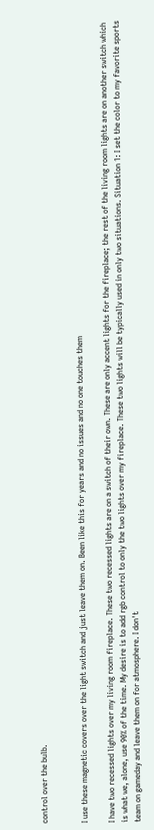control over the bulb.


I use these magnetic covers over the light switch and just leave them on. Been like this for years and no issues and no one touches them

I have two recessed lights over my living room fireplace. These two recessed lights are on a switch of their own. These are only accent lights for the fireplace; the rest of the living room lights are on another switch which is what we, alone, use 90% of the time. My desire is to add rgb control to only the two lights over my fireplace. These two lights will be typically used in only two situations. Situation 1: I set the color to my favorite sports team on gameday and leave them on for atmosphere. I don't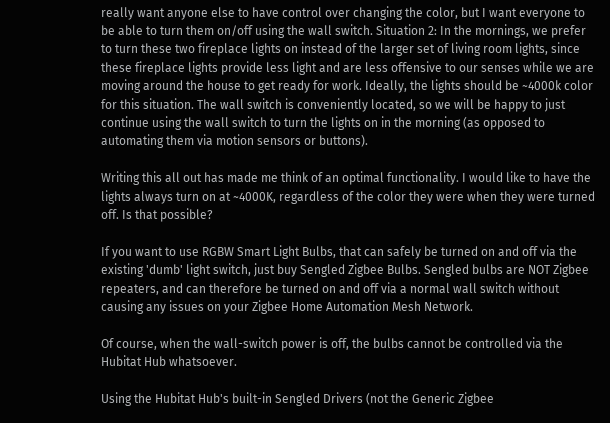really want anyone else to have control over changing the color, but I want everyone to be able to turn them on/off using the wall switch. Situation 2: In the mornings, we prefer to turn these two fireplace lights on instead of the larger set of living room lights, since these fireplace lights provide less light and are less offensive to our senses while we are moving around the house to get ready for work. Ideally, the lights should be ~4000k color for this situation. The wall switch is conveniently located, so we will be happy to just continue using the wall switch to turn the lights on in the morning (as opposed to automating them via motion sensors or buttons).

Writing this all out has made me think of an optimal functionality. I would like to have the lights always turn on at ~4000K, regardless of the color they were when they were turned off. Is that possible?

If you want to use RGBW Smart Light Bulbs, that can safely be turned on and off via the existing 'dumb' light switch, just buy Sengled Zigbee Bulbs. Sengled bulbs are NOT Zigbee repeaters, and can therefore be turned on and off via a normal wall switch without causing any issues on your Zigbee Home Automation Mesh Network.

Of course, when the wall-switch power is off, the bulbs cannot be controlled via the Hubitat Hub whatsoever.

Using the Hubitat Hub's built-in Sengled Drivers (not the Generic Zigbee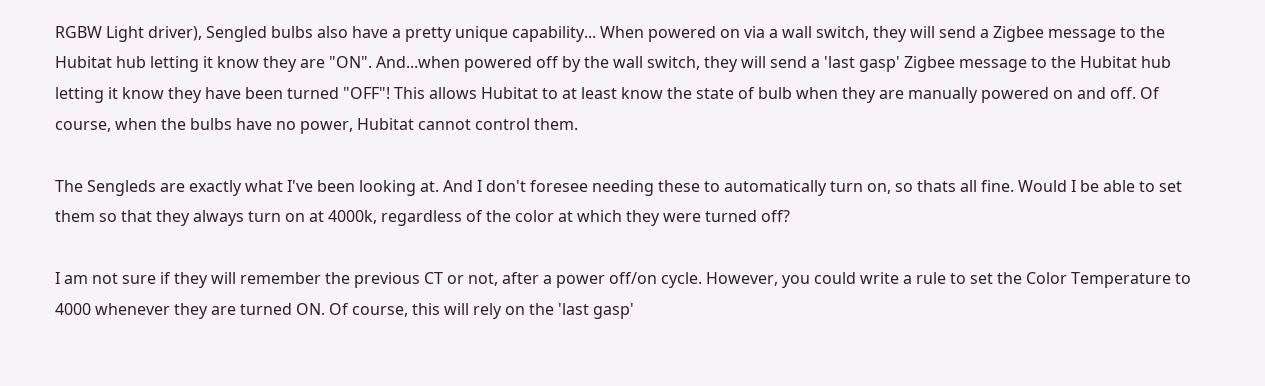RGBW Light driver), Sengled bulbs also have a pretty unique capability... When powered on via a wall switch, they will send a Zigbee message to the Hubitat hub letting it know they are "ON". And...when powered off by the wall switch, they will send a 'last gasp' Zigbee message to the Hubitat hub letting it know they have been turned "OFF"! This allows Hubitat to at least know the state of bulb when they are manually powered on and off. Of course, when the bulbs have no power, Hubitat cannot control them.

The Sengleds are exactly what I've been looking at. And I don't foresee needing these to automatically turn on, so thats all fine. Would I be able to set them so that they always turn on at 4000k, regardless of the color at which they were turned off?

I am not sure if they will remember the previous CT or not, after a power off/on cycle. However, you could write a rule to set the Color Temperature to 4000 whenever they are turned ON. Of course, this will rely on the 'last gasp'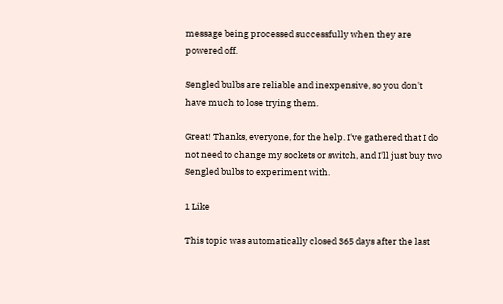message being processed successfully when they are powered off.

Sengled bulbs are reliable and inexpensive, so you don't have much to lose trying them.

Great! Thanks, everyone, for the help. I've gathered that I do not need to change my sockets or switch, and I'll just buy two Sengled bulbs to experiment with.

1 Like

This topic was automatically closed 365 days after the last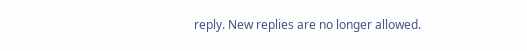reply. New replies are no longer allowed.